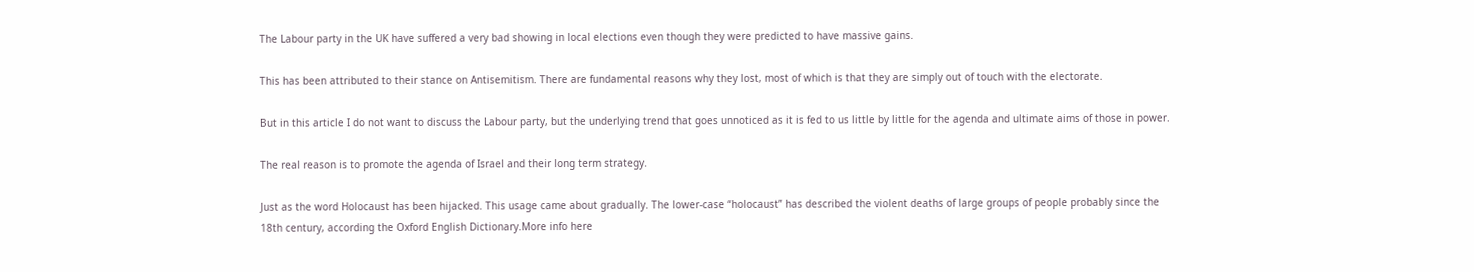The Labour party in the UK have suffered a very bad showing in local elections even though they were predicted to have massive gains.

This has been attributed to their stance on Antisemitism. There are fundamental reasons why they lost, most of which is that they are simply out of touch with the electorate.

But in this article I do not want to discuss the Labour party, but the underlying trend that goes unnoticed as it is fed to us little by little for the agenda and ultimate aims of those in power.

The real reason is to promote the agenda of Israel and their long term strategy.

Just as the word Holocaust has been hijacked. This usage came about gradually. The lower-case “holocaust” has described the violent deaths of large groups of people probably since the 18th century, according the Oxford English Dictionary.More info here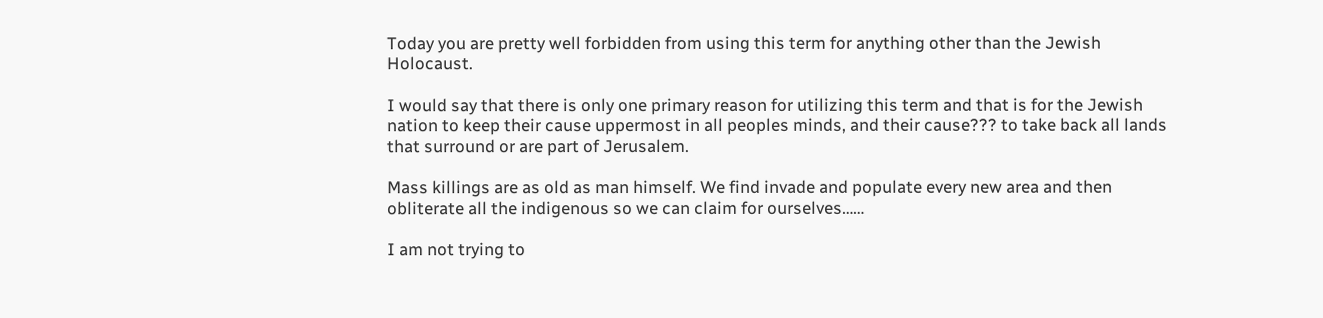Today you are pretty well forbidden from using this term for anything other than the Jewish Holocaust.

I would say that there is only one primary reason for utilizing this term and that is for the Jewish nation to keep their cause uppermost in all peoples minds, and their cause??? to take back all lands that surround or are part of Jerusalem.

Mass killings are as old as man himself. We find invade and populate every new area and then obliterate all the indigenous so we can claim for ourselves……

I am not trying to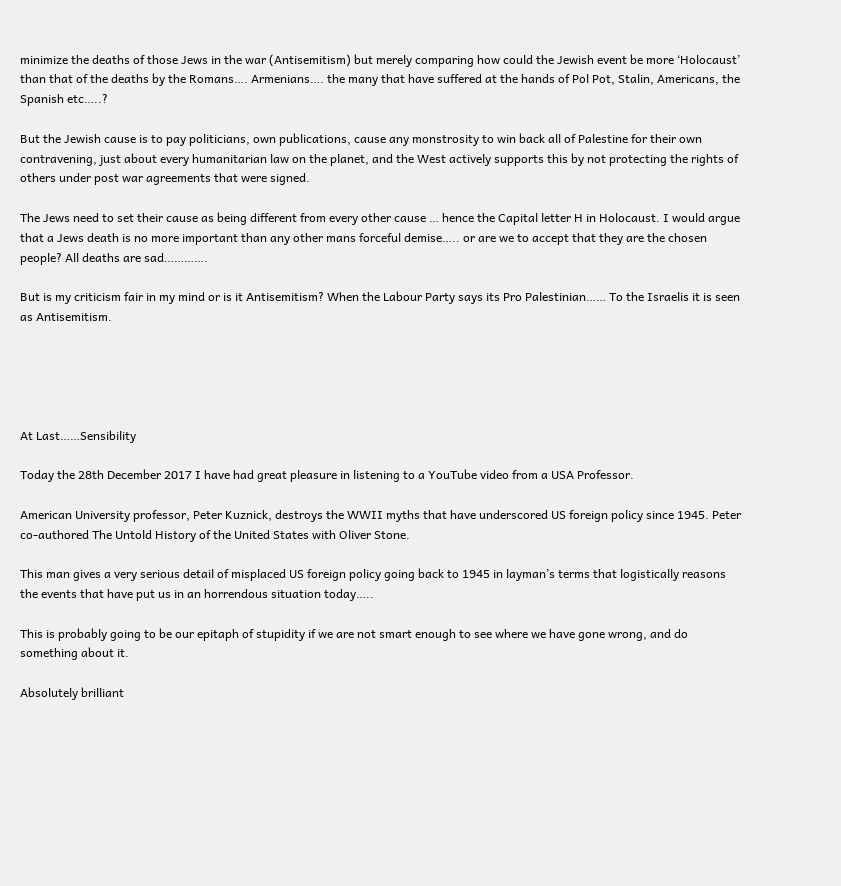minimize the deaths of those Jews in the war (Antisemitism) but merely comparing how could the Jewish event be more ‘Holocaust’ than that of the deaths by the Romans…. Armenians…. the many that have suffered at the hands of Pol Pot, Stalin, Americans, the Spanish etc…..?

But the Jewish cause is to pay politicians, own publications, cause any monstrosity to win back all of Palestine for their own contravening, just about every humanitarian law on the planet, and the West actively supports this by not protecting the rights of others under post war agreements that were signed.

The Jews need to set their cause as being different from every other cause … hence the Capital letter H in Holocaust. I would argue that a Jews death is no more important than any other mans forceful demise….. or are we to accept that they are the chosen people? All deaths are sad………….

But is my criticism fair in my mind or is it Antisemitism? When the Labour Party says its Pro Palestinian…… To the Israelis it is seen as Antisemitism.





At Last……Sensibility

Today the 28th December 2017 I have had great pleasure in listening to a YouTube video from a USA Professor.

American University professor, Peter Kuznick, destroys the WWII myths that have underscored US foreign policy since 1945. Peter co-authored The Untold History of the United States with Oliver Stone.

This man gives a very serious detail of misplaced US foreign policy going back to 1945 in layman’s terms that logistically reasons the events that have put us in an horrendous situation today…..

This is probably going to be our epitaph of stupidity if we are not smart enough to see where we have gone wrong, and do something about it.

Absolutely brilliant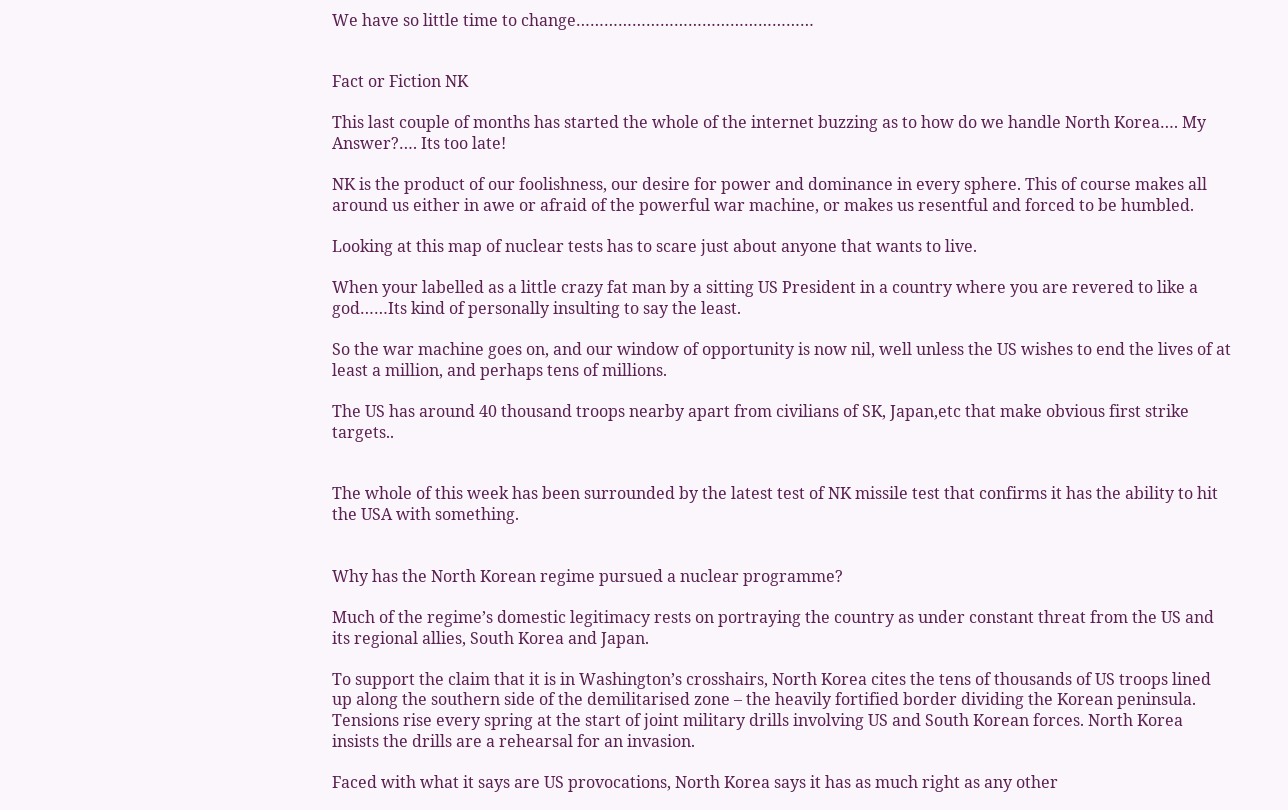We have so little time to change……………………………………………


Fact or Fiction NK

This last couple of months has started the whole of the internet buzzing as to how do we handle North Korea…. My Answer?…. Its too late!

NK is the product of our foolishness, our desire for power and dominance in every sphere. This of course makes all around us either in awe or afraid of the powerful war machine, or makes us resentful and forced to be humbled.

Looking at this map of nuclear tests has to scare just about anyone that wants to live.

When your labelled as a little crazy fat man by a sitting US President in a country where you are revered to like a god……Its kind of personally insulting to say the least.

So the war machine goes on, and our window of opportunity is now nil, well unless the US wishes to end the lives of at least a million, and perhaps tens of millions.

The US has around 40 thousand troops nearby apart from civilians of SK, Japan,etc that make obvious first strike targets..


The whole of this week has been surrounded by the latest test of NK missile test that confirms it has the ability to hit the USA with something.


Why has the North Korean regime pursued a nuclear programme?

Much of the regime’s domestic legitimacy rests on portraying the country as under constant threat from the US and its regional allies, South Korea and Japan.

To support the claim that it is in Washington’s crosshairs, North Korea cites the tens of thousands of US troops lined up along the southern side of the demilitarised zone – the heavily fortified border dividing the Korean peninsula. Tensions rise every spring at the start of joint military drills involving US and South Korean forces. North Korea insists the drills are a rehearsal for an invasion.

Faced with what it says are US provocations, North Korea says it has as much right as any other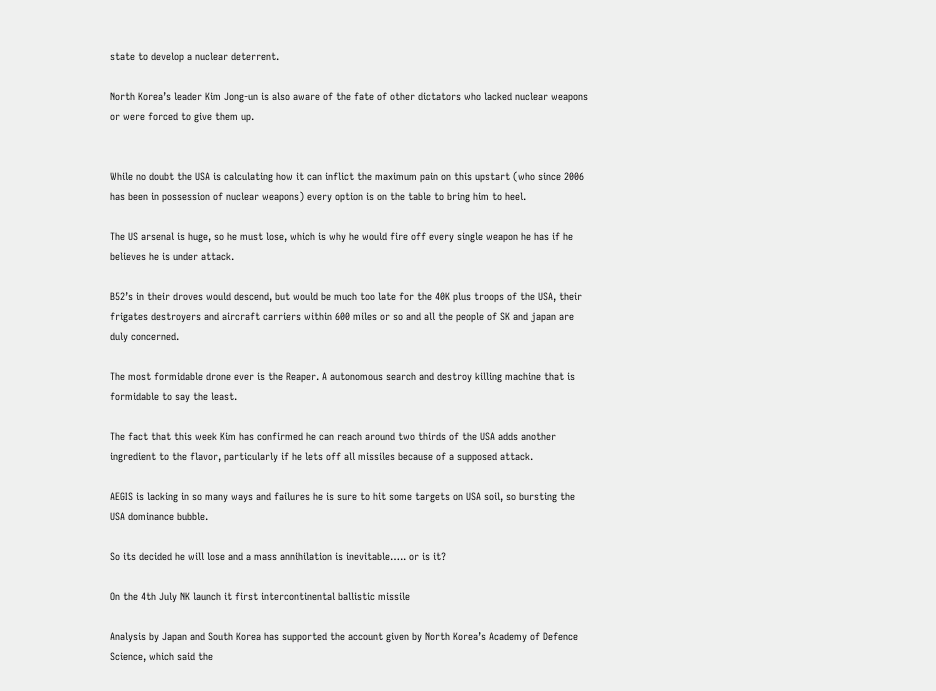state to develop a nuclear deterrent.

North Korea’s leader Kim Jong-un is also aware of the fate of other dictators who lacked nuclear weapons or were forced to give them up.


While no doubt the USA is calculating how it can inflict the maximum pain on this upstart (who since 2006 has been in possession of nuclear weapons) every option is on the table to bring him to heel.

The US arsenal is huge, so he must lose, which is why he would fire off every single weapon he has if he believes he is under attack.

B52’s in their droves would descend, but would be much too late for the 40K plus troops of the USA, their frigates destroyers and aircraft carriers within 600 miles or so and all the people of SK and japan are duly concerned.

The most formidable drone ever is the Reaper. A autonomous search and destroy killing machine that is formidable to say the least.

The fact that this week Kim has confirmed he can reach around two thirds of the USA adds another ingredient to the flavor, particularly if he lets off all missiles because of a supposed attack.

AEGIS is lacking in so many ways and failures he is sure to hit some targets on USA soil, so bursting the USA dominance bubble.

So its decided he will lose and a mass annihilation is inevitable….. or is it?

On the 4th July NK launch it first intercontinental ballistic missile

Analysis by Japan and South Korea has supported the account given by North Korea’s Academy of Defence Science, which said the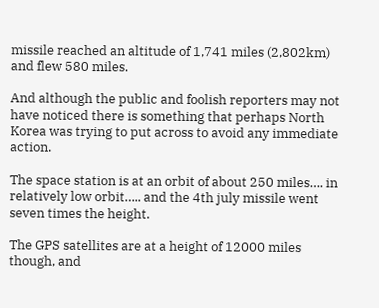missile reached an altitude of 1,741 miles (2,802km) and flew 580 miles.

And although the public and foolish reporters may not have noticed there is something that perhaps North Korea was trying to put across to avoid any immediate action.

The space station is at an orbit of about 250 miles…. in relatively low orbit….. and the 4th july missile went seven times the height.

The GPS satellites are at a height of 12000 miles though, and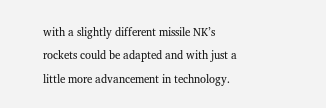with a slightly different missile NK’s rockets could be adapted and with just a little more advancement in technology.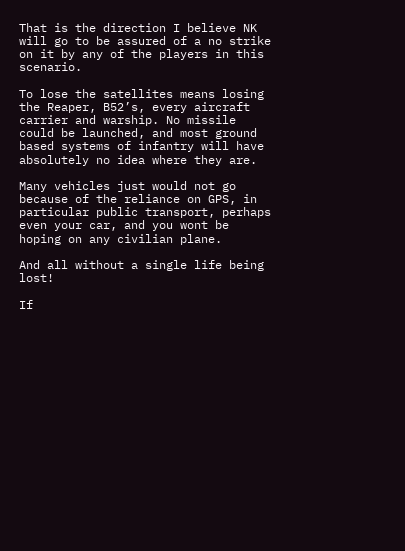That is the direction I believe NK will go to be assured of a no strike on it by any of the players in this scenario.

To lose the satellites means losing the Reaper, B52’s, every aircraft carrier and warship. No missile could be launched, and most ground based systems of infantry will have absolutely no idea where they are.

Many vehicles just would not go because of the reliance on GPS, in particular public transport, perhaps even your car, and you wont be hoping on any civilian plane.

And all without a single life being lost!

If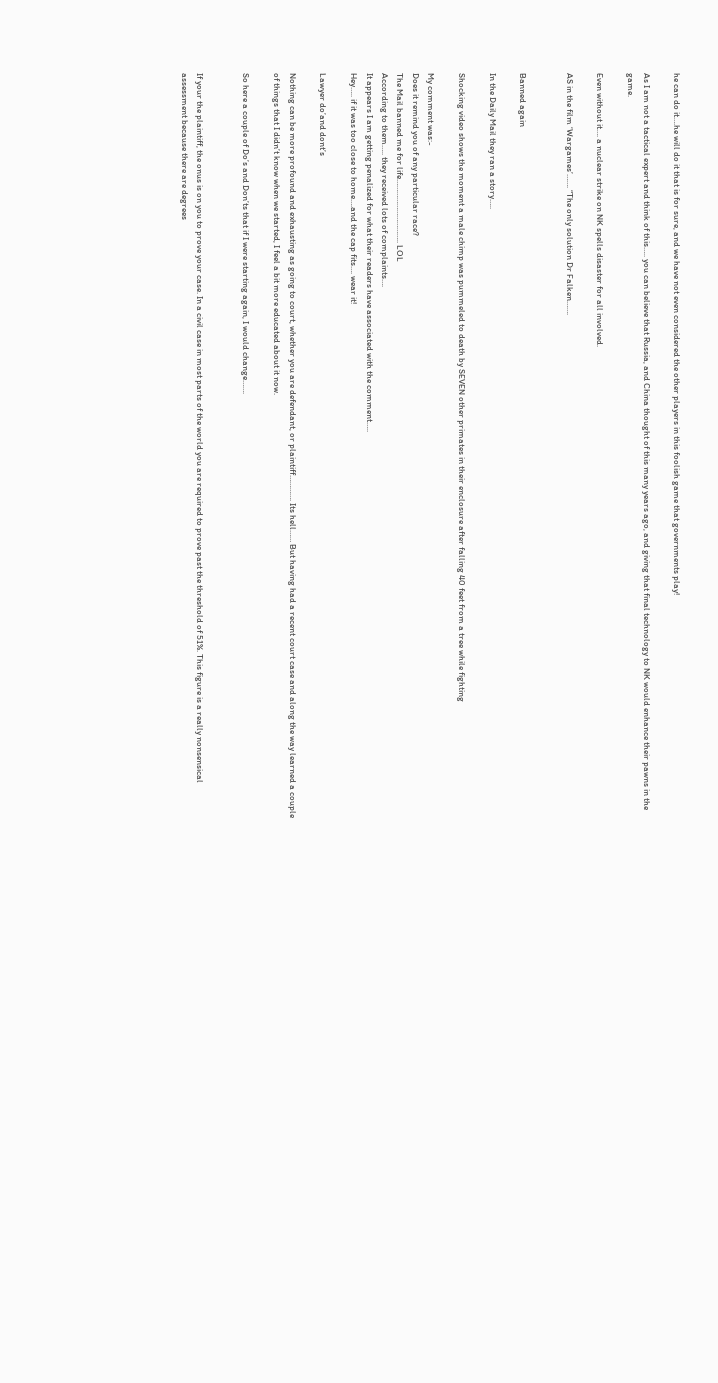he can do it….he will do it that is for sure, and we have not even considered the other players in this foolish game that governments play!

As I am not a tactical expert and think of this….. you can believe that Russia, and China thought of this many years ago, and giving that final technology to NK would enhance their pawns in the game.

Even without it…. a nuclear strike on NK spells disaster for all involved.

AS in the film ‘Wargames’……. “The only solution Dr Falken…….


Banned again

In the Daily Mail they ran a story…..

Shocking video shows the moment a male chimp was pummeled to death by SEVEN other primates in their enclosure after falling 40 feet from a tree while fighting

My comment was:-
Does it remind you of any particular race?
The Mail banned me for life………………………….. LOL
According to them….. they received lots of complaints….
It appears I am getting penalized for what their readers have associated with the comment…..
Hey….. if it was too close to home….and the cap fits…. wear it!

Lawyer do’and dont’s

Nothing can be more profound and exhausting as going to court, whether you are defendant, or plaintiff…………. Its hell…… But having had a recent court case and along the way learned a couple of things that I didn’t know when we started, I feel a bit more educated about it now.

So here a couple of Do’s and Don’ts that if I were starting again, I would change…….


If your the plaintiff, the onus is on you to prove your case. In a civil case in most parts of the world you are required to prove past the threshold of 51%. This figure is a really nonsensical assessment because there are degrees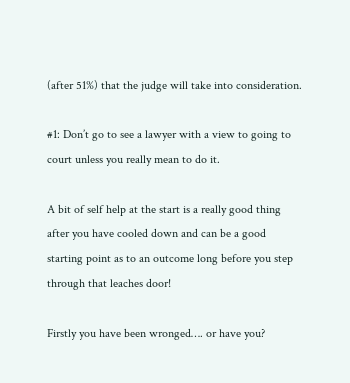(after 51%) that the judge will take into consideration.

#1: Don’t go to see a lawyer with a view to going to court unless you really mean to do it.

A bit of self help at the start is a really good thing after you have cooled down and can be a good starting point as to an outcome long before you step through that leaches door!

Firstly you have been wronged…. or have you?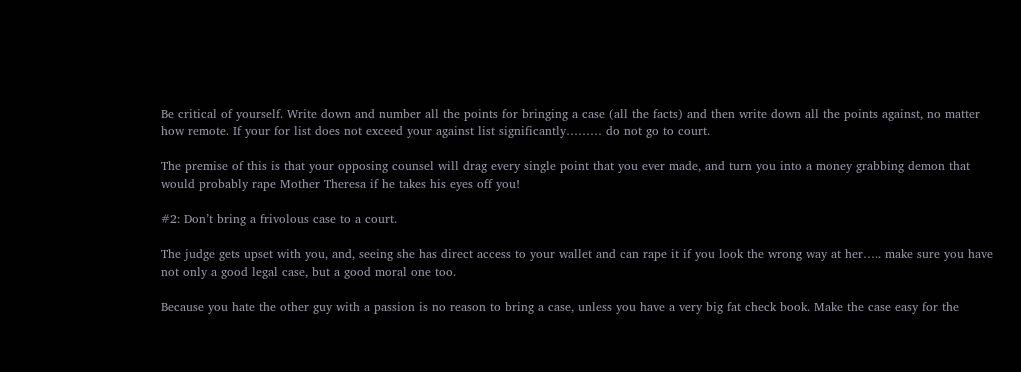Be critical of yourself. Write down and number all the points for bringing a case (all the facts) and then write down all the points against, no matter how remote. If your for list does not exceed your against list significantly……… do not go to court.

The premise of this is that your opposing counsel will drag every single point that you ever made, and turn you into a money grabbing demon that would probably rape Mother Theresa if he takes his eyes off you!

#2: Don’t bring a frivolous case to a court.

The judge gets upset with you, and, seeing she has direct access to your wallet and can rape it if you look the wrong way at her….. make sure you have not only a good legal case, but a good moral one too.

Because you hate the other guy with a passion is no reason to bring a case, unless you have a very big fat check book. Make the case easy for the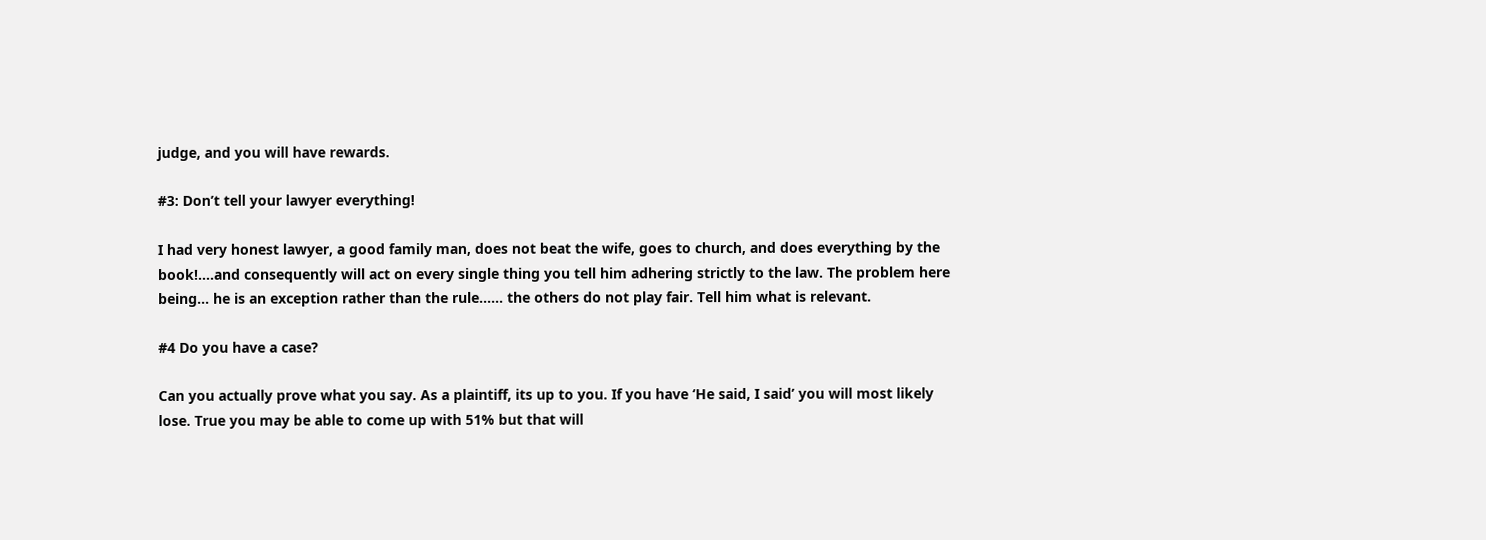judge, and you will have rewards.

#3: Don’t tell your lawyer everything!

I had very honest lawyer, a good family man, does not beat the wife, goes to church, and does everything by the book!….and consequently will act on every single thing you tell him adhering strictly to the law. The problem here being… he is an exception rather than the rule…… the others do not play fair. Tell him what is relevant.

#4 Do you have a case?

Can you actually prove what you say. As a plaintiff, its up to you. If you have ‘He said, I said’ you will most likely lose. True you may be able to come up with 51% but that will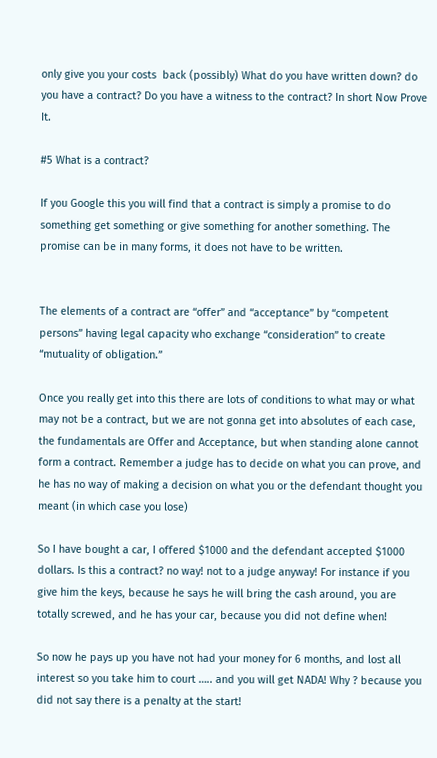only give you your costs  back (possibly) What do you have written down? do you have a contract? Do you have a witness to the contract? In short Now Prove It.

#5 What is a contract?

If you Google this you will find that a contract is simply a promise to do something get something or give something for another something. The promise can be in many forms, it does not have to be written.


The elements of a contract are “offer” and “acceptance” by “competent persons” having legal capacity who exchange “consideration” to create “mutuality of obligation.”

Once you really get into this there are lots of conditions to what may or what may not be a contract, but we are not gonna get into absolutes of each case, the fundamentals are Offer and Acceptance, but when standing alone cannot form a contract. Remember a judge has to decide on what you can prove, and he has no way of making a decision on what you or the defendant thought you meant (in which case you lose)

So I have bought a car, I offered $1000 and the defendant accepted $1000 dollars. Is this a contract? no way! not to a judge anyway! For instance if you give him the keys, because he says he will bring the cash around, you are totally screwed, and he has your car, because you did not define when!

So now he pays up you have not had your money for 6 months, and lost all interest so you take him to court ….. and you will get NADA! Why ? because you did not say there is a penalty at the start!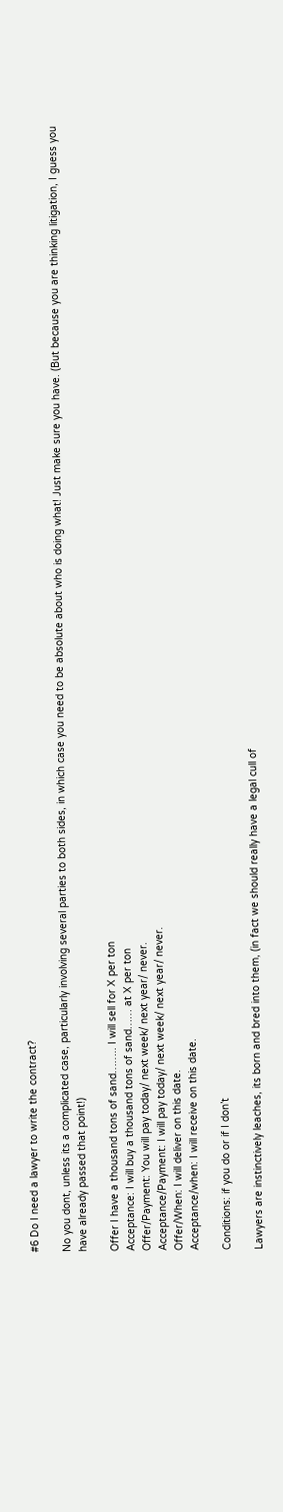#6 Do I need a lawyer to write the contract?

No you dont, unless its a complicated case, particularly involving several parties to both sides, in which case you need to be absolute about who is doing what! Just make sure you have. (But because you are thinking litigation, I guess you have already passed that point!)

Offer I have a thousand tons of sand…….. I will sell for X per ton
Acceptance: I will buy a thousand tons of sand…… at X per ton
Offer/Payment: You will pay today/ next week/ next year/ never.
Acceptance/Payment: I will pay today/ next week/ next year/ never.
Offer/When: I will deliver on this date.
Acceptance/when: I will receive on this date.

Conditions: if you do or if I don’t

Lawyers are instinctively leaches, its born and bred into them, (in fact we should really have a legal cull of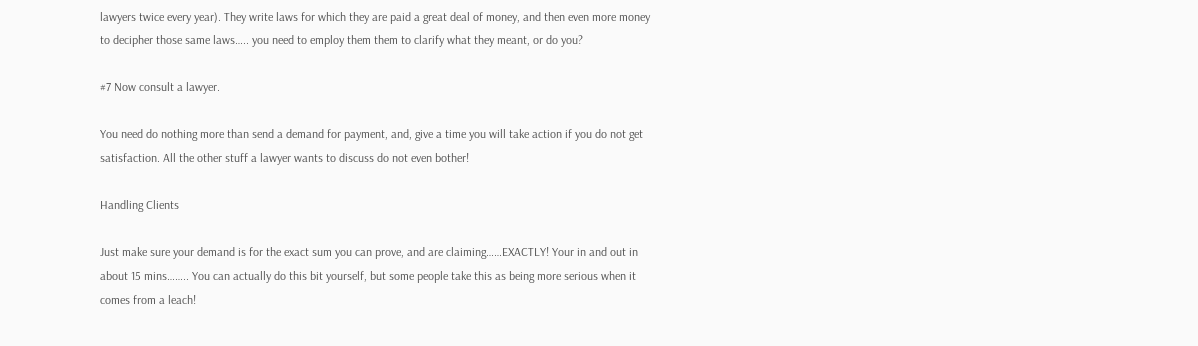lawyers twice every year). They write laws for which they are paid a great deal of money, and then even more money to decipher those same laws….. you need to employ them them to clarify what they meant, or do you?

#7 Now consult a lawyer.

You need do nothing more than send a demand for payment, and, give a time you will take action if you do not get satisfaction. All the other stuff a lawyer wants to discuss do not even bother!

Handling Clients

Just make sure your demand is for the exact sum you can prove, and are claiming……EXACTLY! Your in and out in about 15 mins…….. You can actually do this bit yourself, but some people take this as being more serious when it comes from a leach!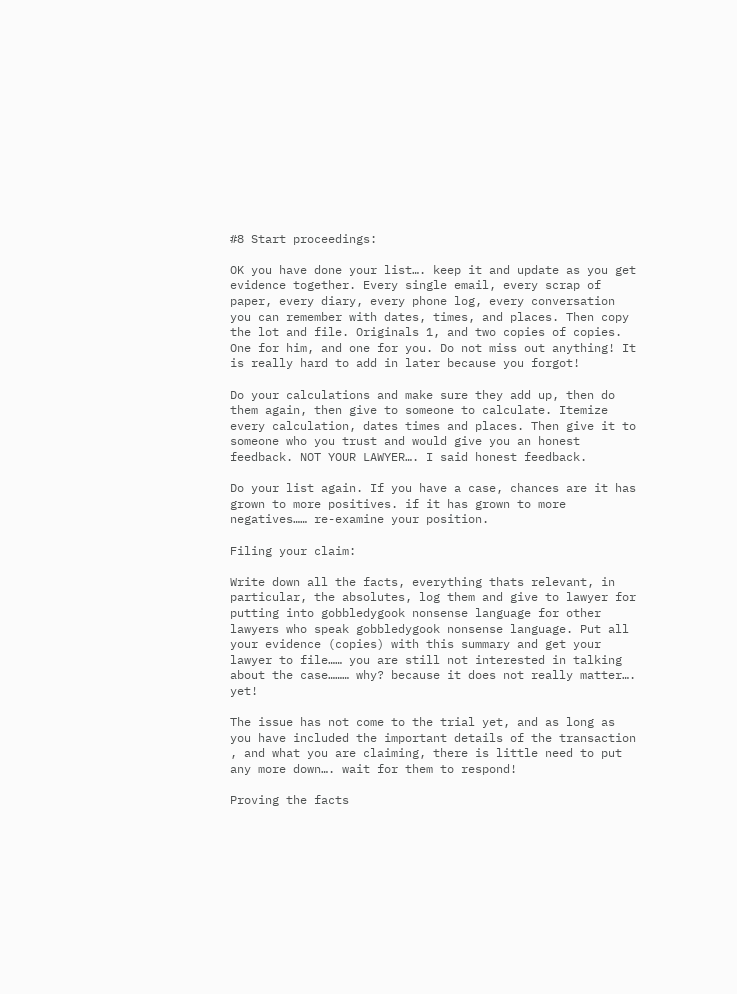#8 Start proceedings:

OK you have done your list…. keep it and update as you get evidence together. Every single email, every scrap of paper, every diary, every phone log, every conversation you can remember with dates, times, and places. Then copy the lot and file. Originals 1, and two copies of copies. One for him, and one for you. Do not miss out anything! It is really hard to add in later because you forgot!

Do your calculations and make sure they add up, then do them again, then give to someone to calculate. Itemize every calculation, dates times and places. Then give it to someone who you trust and would give you an honest feedback. NOT YOUR LAWYER…. I said honest feedback.

Do your list again. If you have a case, chances are it has grown to more positives. if it has grown to more negatives…… re-examine your position.

Filing your claim:

Write down all the facts, everything thats relevant, in particular, the absolutes, log them and give to lawyer for putting into gobbledygook nonsense language for other lawyers who speak gobbledygook nonsense language. Put all your evidence (copies) with this summary and get your lawyer to file…… you are still not interested in talking about the case……… why? because it does not really matter…. yet!

The issue has not come to the trial yet, and as long as you have included the important details of the transaction , and what you are claiming, there is little need to put any more down…. wait for them to respond!

Proving the facts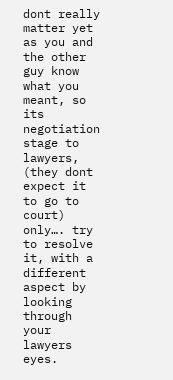dont really matter yet as you and the other guy know what you meant, so its negotiation stage to lawyers, (they dont expect it to go to court) only…. try to resolve it, with a different aspect by looking through your lawyers eyes.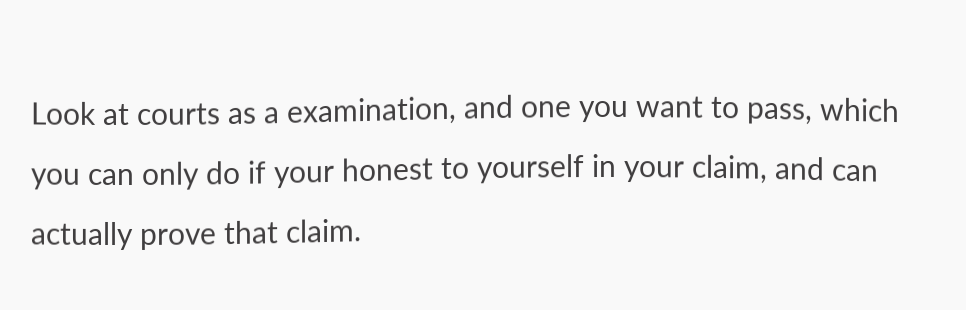Look at courts as a examination, and one you want to pass, which you can only do if your honest to yourself in your claim, and can actually prove that claim.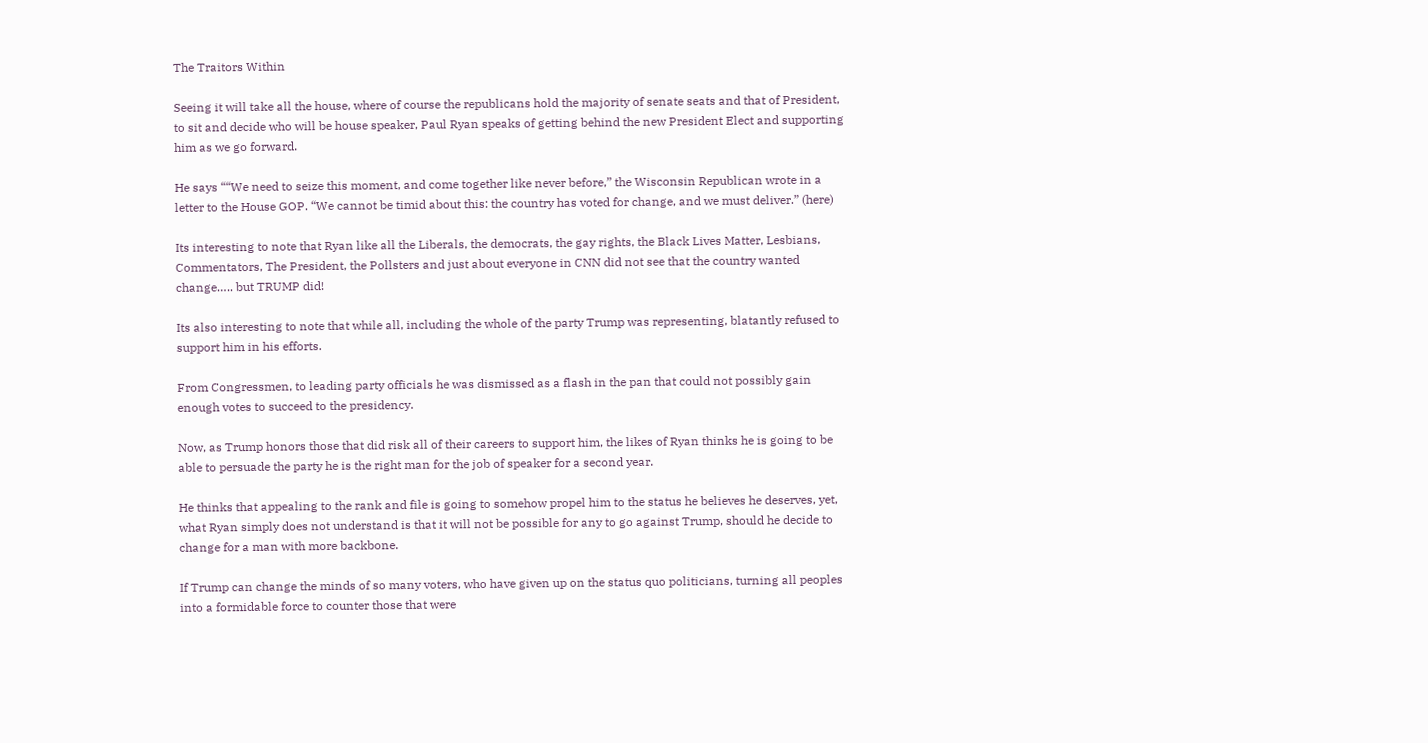The Traitors Within

Seeing it will take all the house, where of course the republicans hold the majority of senate seats and that of President, to sit and decide who will be house speaker, Paul Ryan speaks of getting behind the new President Elect and supporting him as we go forward.

He says ““We need to seize this moment, and come together like never before,” the Wisconsin Republican wrote in a letter to the House GOP. “We cannot be timid about this: the country has voted for change, and we must deliver.” (here)

Its interesting to note that Ryan like all the Liberals, the democrats, the gay rights, the Black Lives Matter, Lesbians, Commentators, The President, the Pollsters and just about everyone in CNN did not see that the country wanted change….. but TRUMP did!

Its also interesting to note that while all, including the whole of the party Trump was representing, blatantly refused to support him in his efforts.

From Congressmen, to leading party officials he was dismissed as a flash in the pan that could not possibly gain enough votes to succeed to the presidency.

Now, as Trump honors those that did risk all of their careers to support him, the likes of Ryan thinks he is going to be able to persuade the party he is the right man for the job of speaker for a second year.

He thinks that appealing to the rank and file is going to somehow propel him to the status he believes he deserves, yet, what Ryan simply does not understand is that it will not be possible for any to go against Trump, should he decide to change for a man with more backbone.

If Trump can change the minds of so many voters, who have given up on the status quo politicians, turning all peoples into a formidable force to counter those that were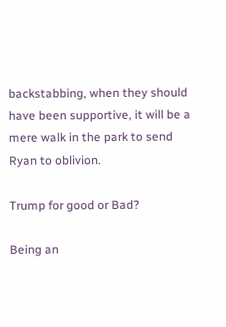backstabbing, when they should have been supportive, it will be a mere walk in the park to send Ryan to oblivion.

Trump for good or Bad?

Being an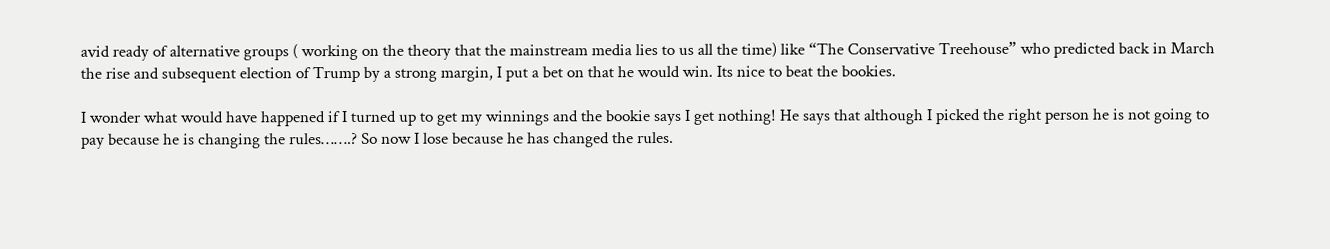avid ready of alternative groups ( working on the theory that the mainstream media lies to us all the time) like “The Conservative Treehouse” who predicted back in March the rise and subsequent election of Trump by a strong margin, I put a bet on that he would win. Its nice to beat the bookies.

I wonder what would have happened if I turned up to get my winnings and the bookie says I get nothing! He says that although I picked the right person he is not going to pay because he is changing the rules…….? So now I lose because he has changed the rules.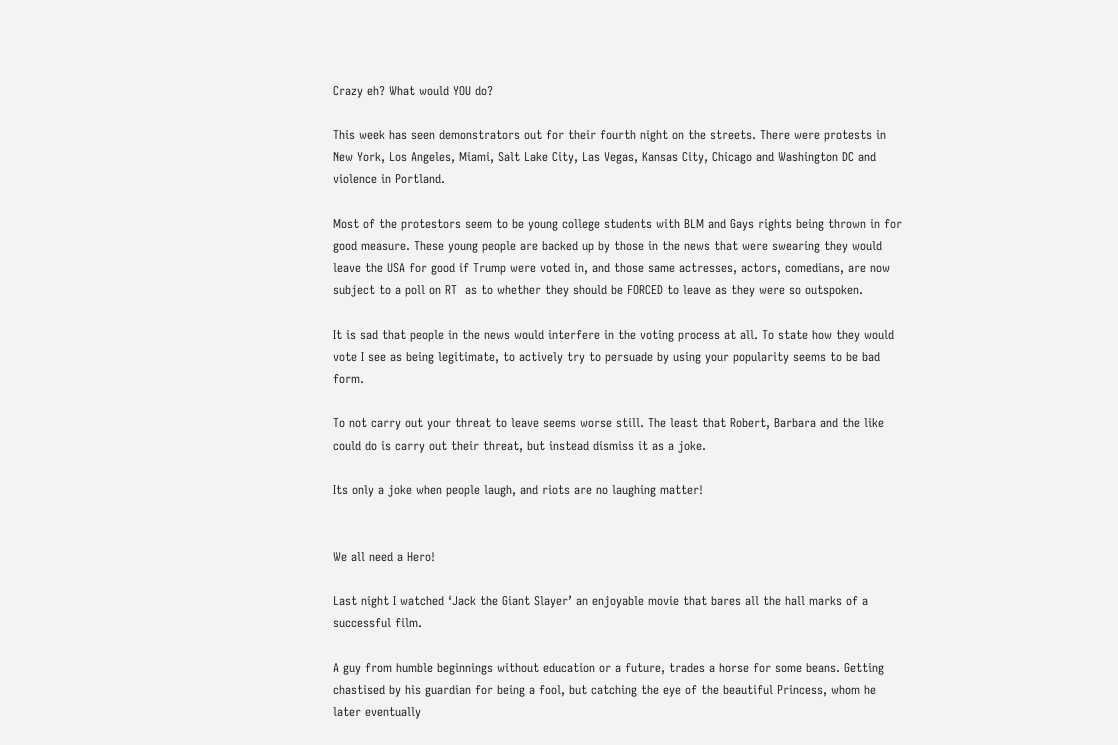Crazy eh? What would YOU do?

This week has seen demonstrators out for their fourth night on the streets. There were protests in New York, Los Angeles, Miami, Salt Lake City, Las Vegas, Kansas City, Chicago and Washington DC and violence in Portland.

Most of the protestors seem to be young college students with BLM and Gays rights being thrown in for good measure. These young people are backed up by those in the news that were swearing they would leave the USA for good if Trump were voted in, and those same actresses, actors, comedians, are now subject to a poll on RT  as to whether they should be FORCED to leave as they were so outspoken.

It is sad that people in the news would interfere in the voting process at all. To state how they would vote I see as being legitimate, to actively try to persuade by using your popularity seems to be bad form.

To not carry out your threat to leave seems worse still. The least that Robert, Barbara and the like could do is carry out their threat, but instead dismiss it as a joke.

Its only a joke when people laugh, and riots are no laughing matter!


We all need a Hero!

Last night I watched ‘Jack the Giant Slayer’ an enjoyable movie that bares all the hall marks of a successful film.

A guy from humble beginnings without education or a future, trades a horse for some beans. Getting chastised by his guardian for being a fool, but catching the eye of the beautiful Princess, whom he later eventually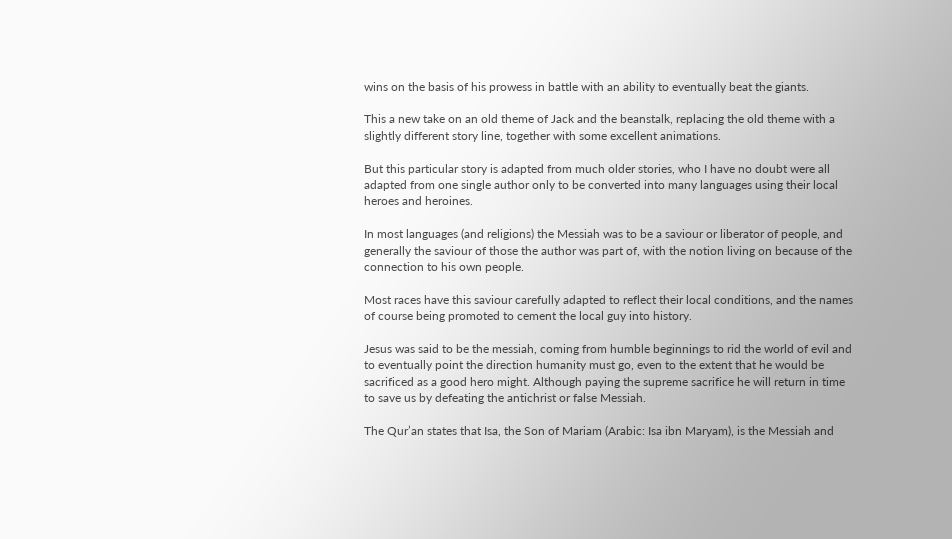wins on the basis of his prowess in battle with an ability to eventually beat the giants.

This a new take on an old theme of Jack and the beanstalk, replacing the old theme with a slightly different story line, together with some excellent animations.

But this particular story is adapted from much older stories, who I have no doubt were all adapted from one single author only to be converted into many languages using their local heroes and heroines.

In most languages (and religions) the Messiah was to be a saviour or liberator of people, and generally the saviour of those the author was part of, with the notion living on because of the connection to his own people.

Most races have this saviour carefully adapted to reflect their local conditions, and the names of course being promoted to cement the local guy into history.

Jesus was said to be the messiah, coming from humble beginnings to rid the world of evil and to eventually point the direction humanity must go, even to the extent that he would be sacrificed as a good hero might. Although paying the supreme sacrifice he will return in time to save us by defeating the antichrist or false Messiah.

The Qur’an states that Isa, the Son of Mariam (Arabic: Isa ibn Maryam), is the Messiah and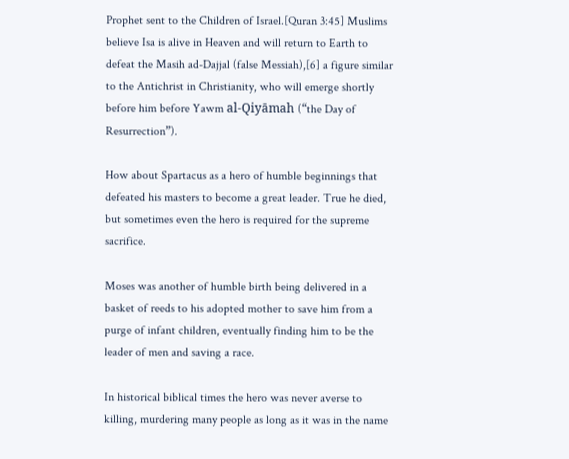Prophet sent to the Children of Israel.[Quran 3:45] Muslims believe Isa is alive in Heaven and will return to Earth to defeat the Masih ad-Dajjal (false Messiah),[6] a figure similar to the Antichrist in Christianity, who will emerge shortly before him before Yawm al-Qiyāmah (“the Day of Resurrection”).

How about Spartacus as a hero of humble beginnings that defeated his masters to become a great leader. True he died, but sometimes even the hero is required for the supreme sacrifice.

Moses was another of humble birth being delivered in a basket of reeds to his adopted mother to save him from a purge of infant children, eventually finding him to be the leader of men and saving a race.

In historical biblical times the hero was never averse to killing, murdering many people as long as it was in the name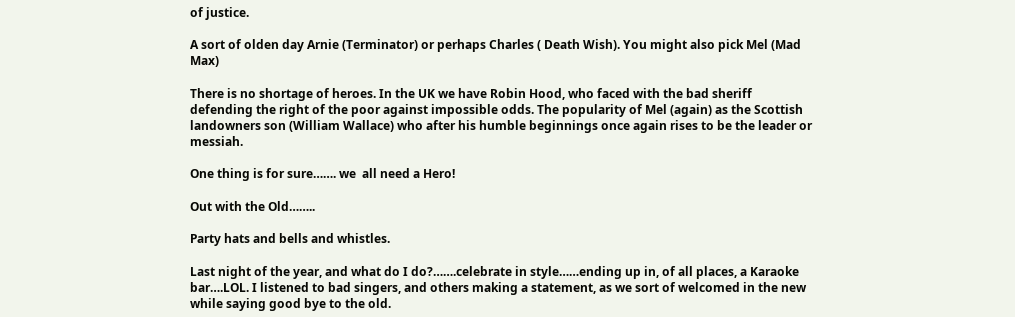of justice.

A sort of olden day Arnie (Terminator) or perhaps Charles ( Death Wish). You might also pick Mel (Mad Max)

There is no shortage of heroes. In the UK we have Robin Hood, who faced with the bad sheriff defending the right of the poor against impossible odds. The popularity of Mel (again) as the Scottish landowners son (William Wallace) who after his humble beginnings once again rises to be the leader or messiah.

One thing is for sure……. we  all need a Hero!

Out with the Old……..

Party hats and bells and whistles.

Last night of the year, and what do I do?…….celebrate in style……ending up in, of all places, a Karaoke bar….LOL. I listened to bad singers, and others making a statement, as we sort of welcomed in the new while saying good bye to the old.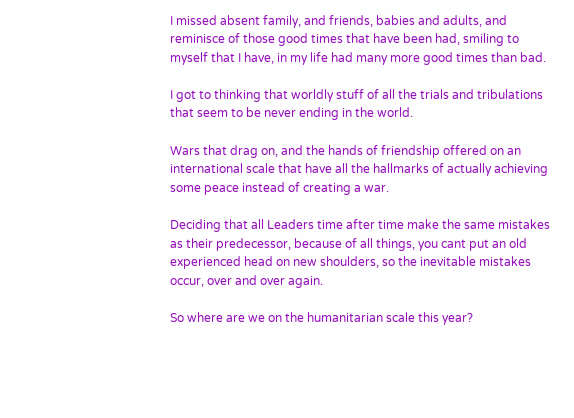I missed absent family, and friends, babies and adults, and reminisce of those good times that have been had, smiling to myself that I have, in my life had many more good times than bad.

I got to thinking that worldly stuff of all the trials and tribulations that seem to be never ending in the world.

Wars that drag on, and the hands of friendship offered on an international scale that have all the hallmarks of actually achieving some peace instead of creating a war.

Deciding that all Leaders time after time make the same mistakes as their predecessor, because of all things, you cant put an old experienced head on new shoulders, so the inevitable mistakes occur, over and over again.

So where are we on the humanitarian scale this year?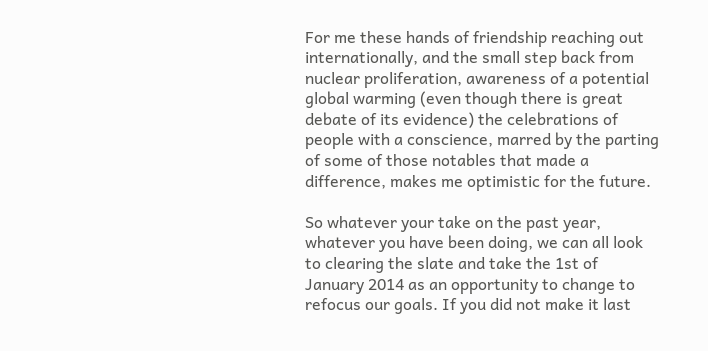For me these hands of friendship reaching out internationally, and the small step back from nuclear proliferation, awareness of a potential global warming (even though there is great debate of its evidence) the celebrations of people with a conscience, marred by the parting of some of those notables that made a difference, makes me optimistic for the future.

So whatever your take on the past year, whatever you have been doing, we can all look to clearing the slate and take the 1st of January 2014 as an opportunity to change to refocus our goals. If you did not make it last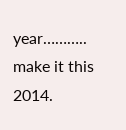year……….. make it this 2014.